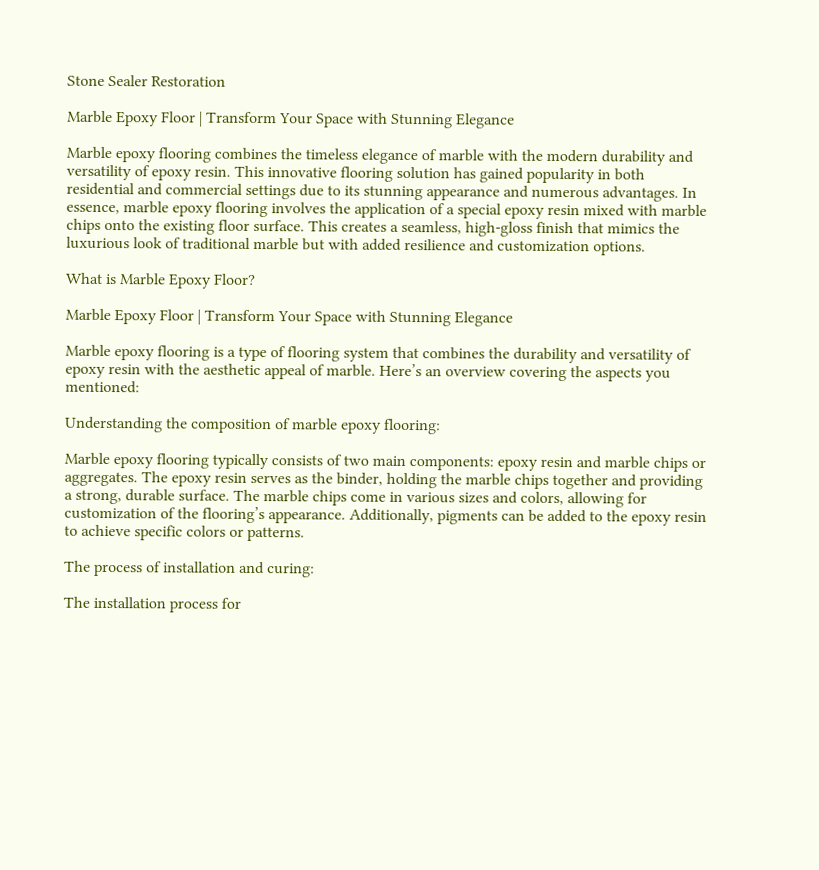Stone Sealer Restoration

Marble Epoxy Floor | Transform Your Space with Stunning Elegance

Marble epoxy flooring combines the timeless elegance of marble with the modern durability and versatility of epoxy resin. This innovative flooring solution has gained popularity in both residential and commercial settings due to its stunning appearance and numerous advantages. In essence, marble epoxy flooring involves the application of a special epoxy resin mixed with marble chips onto the existing floor surface. This creates a seamless, high-gloss finish that mimics the luxurious look of traditional marble but with added resilience and customization options.

What is Marble Epoxy Floor?

Marble Epoxy Floor | Transform Your Space with Stunning Elegance

Marble epoxy flooring is a type of flooring system that combines the durability and versatility of epoxy resin with the aesthetic appeal of marble. Here’s an overview covering the aspects you mentioned:

Understanding the composition of marble epoxy flooring:

Marble epoxy flooring typically consists of two main components: epoxy resin and marble chips or aggregates. The epoxy resin serves as the binder, holding the marble chips together and providing a strong, durable surface. The marble chips come in various sizes and colors, allowing for customization of the flooring’s appearance. Additionally, pigments can be added to the epoxy resin to achieve specific colors or patterns.

The process of installation and curing:

The installation process for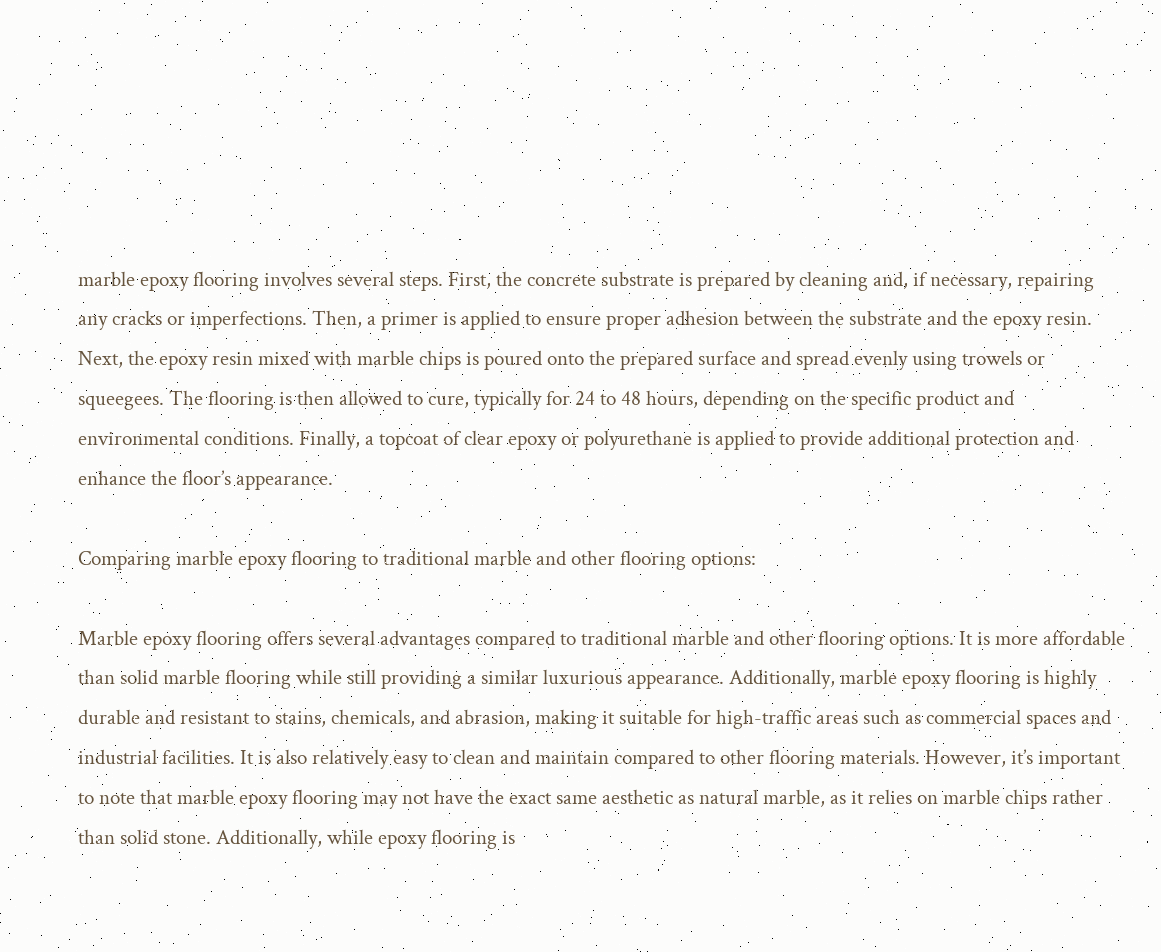marble epoxy flooring involves several steps. First, the concrete substrate is prepared by cleaning and, if necessary, repairing any cracks or imperfections. Then, a primer is applied to ensure proper adhesion between the substrate and the epoxy resin. Next, the epoxy resin mixed with marble chips is poured onto the prepared surface and spread evenly using trowels or squeegees. The flooring is then allowed to cure, typically for 24 to 48 hours, depending on the specific product and environmental conditions. Finally, a topcoat of clear epoxy or polyurethane is applied to provide additional protection and enhance the floor’s appearance.

Comparing marble epoxy flooring to traditional marble and other flooring options:

Marble epoxy flooring offers several advantages compared to traditional marble and other flooring options. It is more affordable than solid marble flooring while still providing a similar luxurious appearance. Additionally, marble epoxy flooring is highly durable and resistant to stains, chemicals, and abrasion, making it suitable for high-traffic areas such as commercial spaces and industrial facilities. It is also relatively easy to clean and maintain compared to other flooring materials. However, it’s important to note that marble epoxy flooring may not have the exact same aesthetic as natural marble, as it relies on marble chips rather than solid stone. Additionally, while epoxy flooring is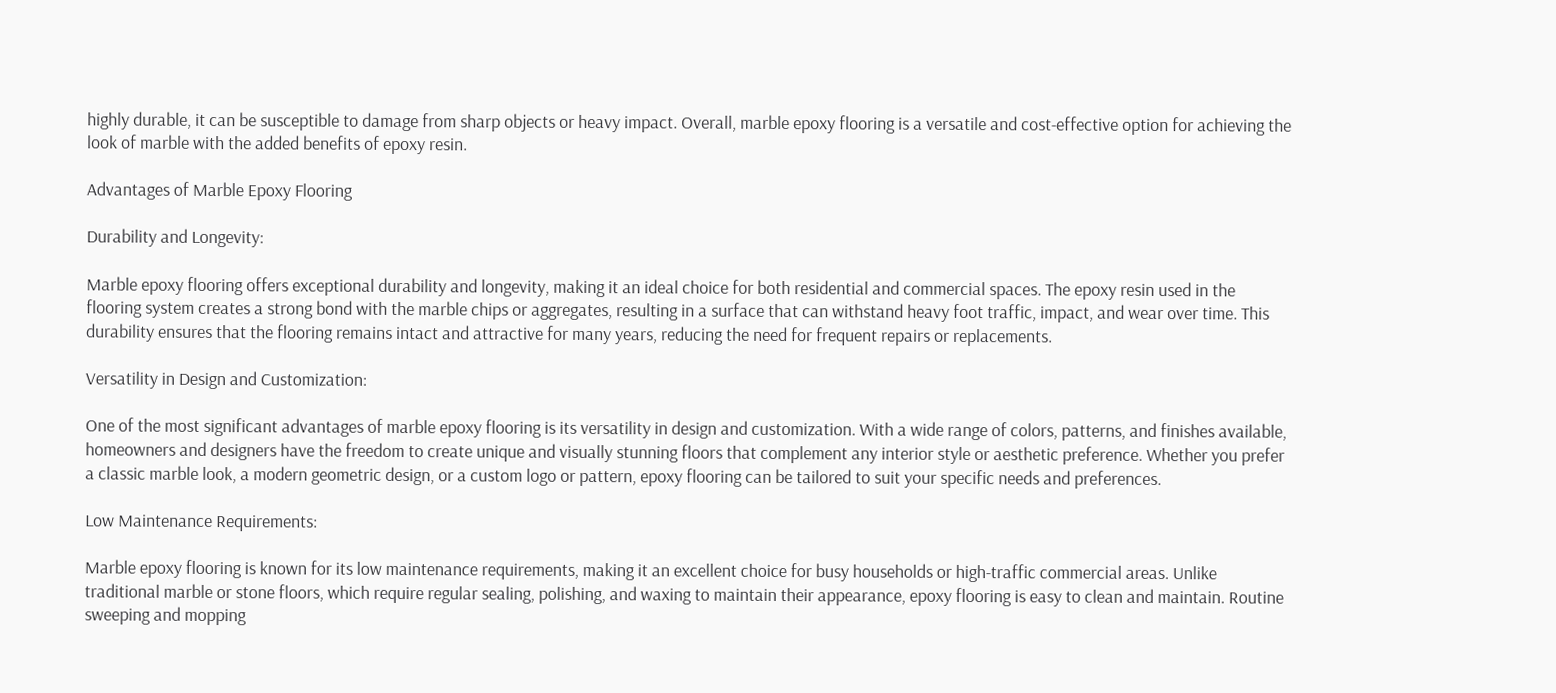highly durable, it can be susceptible to damage from sharp objects or heavy impact. Overall, marble epoxy flooring is a versatile and cost-effective option for achieving the look of marble with the added benefits of epoxy resin.

Advantages of Marble Epoxy Flooring

Durability and Longevity:

Marble epoxy flooring offers exceptional durability and longevity, making it an ideal choice for both residential and commercial spaces. The epoxy resin used in the flooring system creates a strong bond with the marble chips or aggregates, resulting in a surface that can withstand heavy foot traffic, impact, and wear over time. This durability ensures that the flooring remains intact and attractive for many years, reducing the need for frequent repairs or replacements.

Versatility in Design and Customization:

One of the most significant advantages of marble epoxy flooring is its versatility in design and customization. With a wide range of colors, patterns, and finishes available, homeowners and designers have the freedom to create unique and visually stunning floors that complement any interior style or aesthetic preference. Whether you prefer a classic marble look, a modern geometric design, or a custom logo or pattern, epoxy flooring can be tailored to suit your specific needs and preferences.

Low Maintenance Requirements:

Marble epoxy flooring is known for its low maintenance requirements, making it an excellent choice for busy households or high-traffic commercial areas. Unlike traditional marble or stone floors, which require regular sealing, polishing, and waxing to maintain their appearance, epoxy flooring is easy to clean and maintain. Routine sweeping and mopping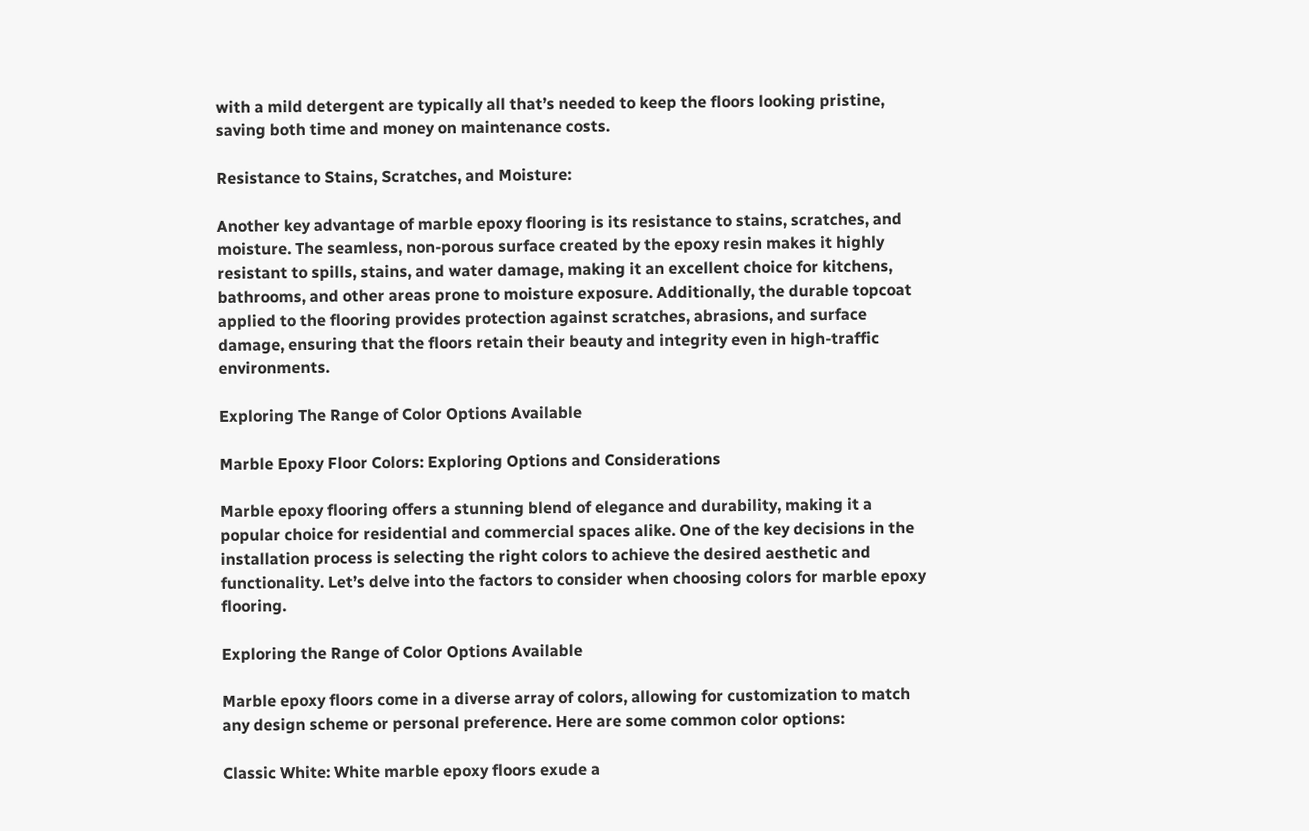with a mild detergent are typically all that’s needed to keep the floors looking pristine, saving both time and money on maintenance costs.

Resistance to Stains, Scratches, and Moisture:

Another key advantage of marble epoxy flooring is its resistance to stains, scratches, and moisture. The seamless, non-porous surface created by the epoxy resin makes it highly resistant to spills, stains, and water damage, making it an excellent choice for kitchens, bathrooms, and other areas prone to moisture exposure. Additionally, the durable topcoat applied to the flooring provides protection against scratches, abrasions, and surface damage, ensuring that the floors retain their beauty and integrity even in high-traffic environments.

Exploring The Range of Color Options Available

Marble Epoxy Floor Colors: Exploring Options and Considerations

Marble epoxy flooring offers a stunning blend of elegance and durability, making it a popular choice for residential and commercial spaces alike. One of the key decisions in the installation process is selecting the right colors to achieve the desired aesthetic and functionality. Let’s delve into the factors to consider when choosing colors for marble epoxy flooring.

Exploring the Range of Color Options Available

Marble epoxy floors come in a diverse array of colors, allowing for customization to match any design scheme or personal preference. Here are some common color options:

Classic White: White marble epoxy floors exude a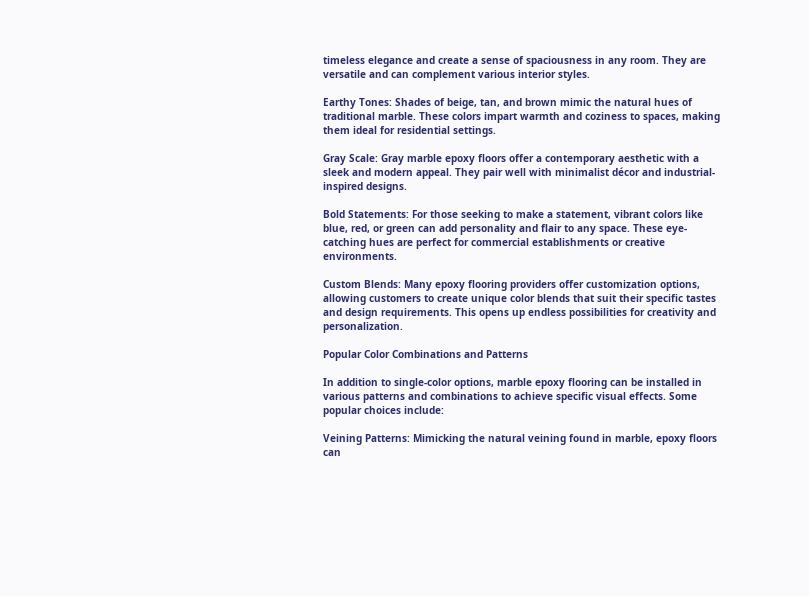timeless elegance and create a sense of spaciousness in any room. They are versatile and can complement various interior styles.

Earthy Tones: Shades of beige, tan, and brown mimic the natural hues of traditional marble. These colors impart warmth and coziness to spaces, making them ideal for residential settings.

Gray Scale: Gray marble epoxy floors offer a contemporary aesthetic with a sleek and modern appeal. They pair well with minimalist décor and industrial-inspired designs.

Bold Statements: For those seeking to make a statement, vibrant colors like blue, red, or green can add personality and flair to any space. These eye-catching hues are perfect for commercial establishments or creative environments.

Custom Blends: Many epoxy flooring providers offer customization options, allowing customers to create unique color blends that suit their specific tastes and design requirements. This opens up endless possibilities for creativity and personalization.

Popular Color Combinations and Patterns

In addition to single-color options, marble epoxy flooring can be installed in various patterns and combinations to achieve specific visual effects. Some popular choices include:

Veining Patterns: Mimicking the natural veining found in marble, epoxy floors can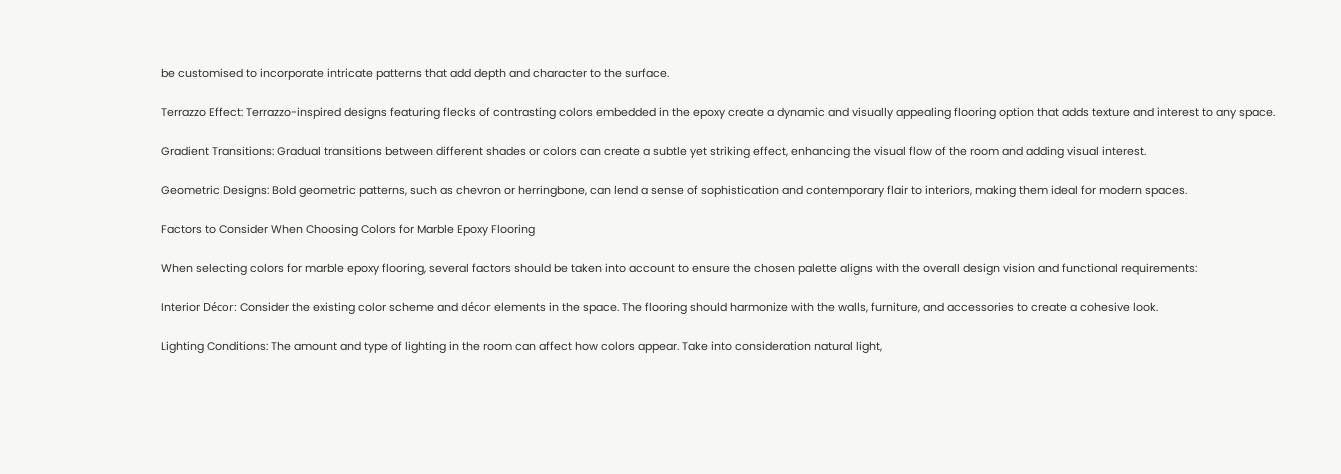be customised to incorporate intricate patterns that add depth and character to the surface.

Terrazzo Effect: Terrazzo-inspired designs featuring flecks of contrasting colors embedded in the epoxy create a dynamic and visually appealing flooring option that adds texture and interest to any space.

Gradient Transitions: Gradual transitions between different shades or colors can create a subtle yet striking effect, enhancing the visual flow of the room and adding visual interest.

Geometric Designs: Bold geometric patterns, such as chevron or herringbone, can lend a sense of sophistication and contemporary flair to interiors, making them ideal for modern spaces.

Factors to Consider When Choosing Colors for Marble Epoxy Flooring

When selecting colors for marble epoxy flooring, several factors should be taken into account to ensure the chosen palette aligns with the overall design vision and functional requirements:

Interior Décor: Consider the existing color scheme and décor elements in the space. The flooring should harmonize with the walls, furniture, and accessories to create a cohesive look.

Lighting Conditions: The amount and type of lighting in the room can affect how colors appear. Take into consideration natural light,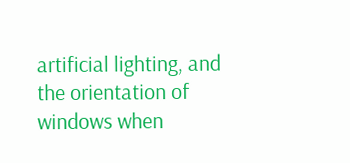artificial lighting, and the orientation of windows when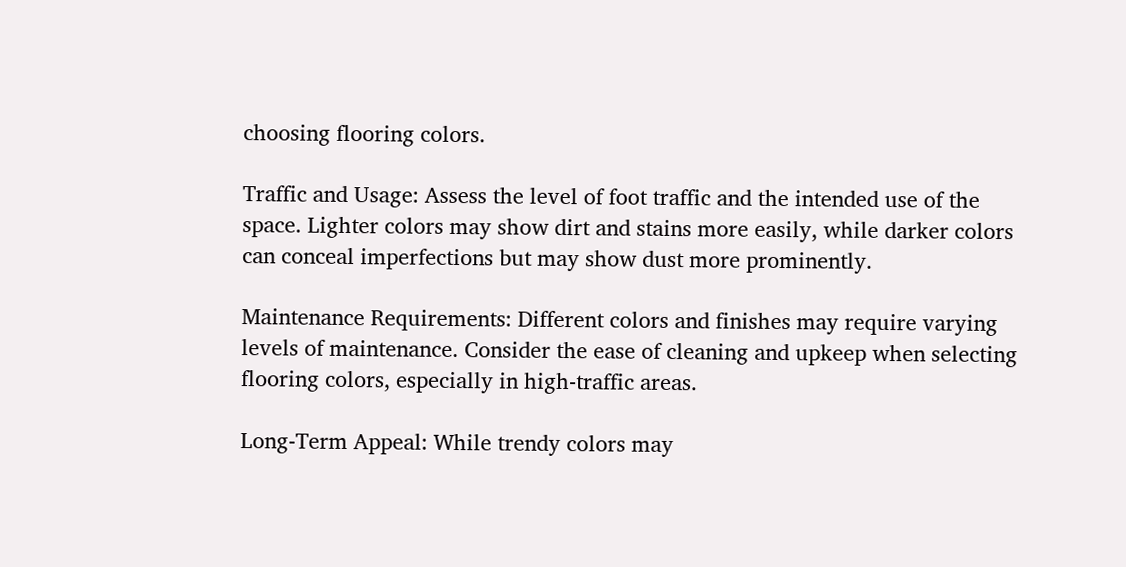choosing flooring colors.

Traffic and Usage: Assess the level of foot traffic and the intended use of the space. Lighter colors may show dirt and stains more easily, while darker colors can conceal imperfections but may show dust more prominently.

Maintenance Requirements: Different colors and finishes may require varying levels of maintenance. Consider the ease of cleaning and upkeep when selecting flooring colors, especially in high-traffic areas.

Long-Term Appeal: While trendy colors may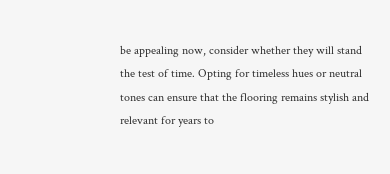be appealing now, consider whether they will stand the test of time. Opting for timeless hues or neutral tones can ensure that the flooring remains stylish and relevant for years to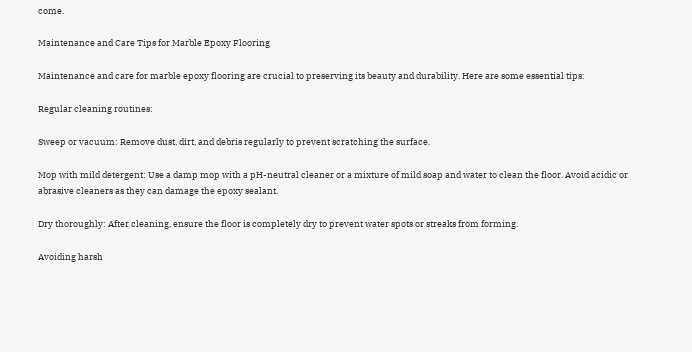come.

Maintenance and Care Tips for Marble Epoxy Flooring

Maintenance and care for marble epoxy flooring are crucial to preserving its beauty and durability. Here are some essential tips:

Regular cleaning routines:

Sweep or vacuum: Remove dust, dirt, and debris regularly to prevent scratching the surface.

Mop with mild detergent: Use a damp mop with a pH-neutral cleaner or a mixture of mild soap and water to clean the floor. Avoid acidic or abrasive cleaners as they can damage the epoxy sealant.

Dry thoroughly: After cleaning, ensure the floor is completely dry to prevent water spots or streaks from forming.

Avoiding harsh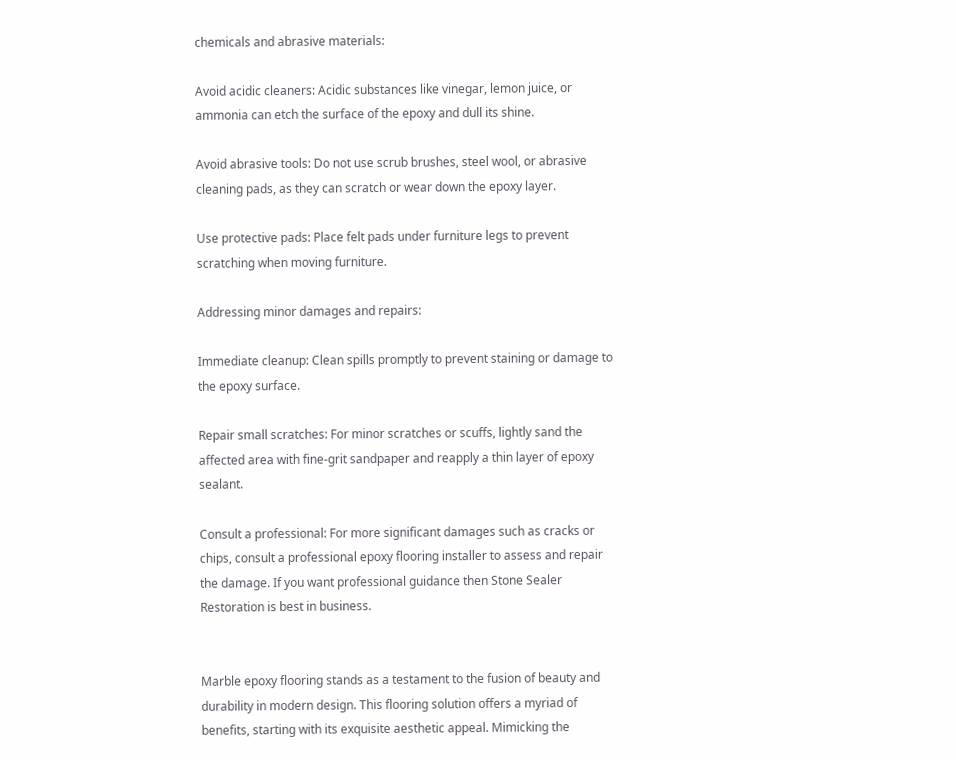chemicals and abrasive materials:

Avoid acidic cleaners: Acidic substances like vinegar, lemon juice, or ammonia can etch the surface of the epoxy and dull its shine.

Avoid abrasive tools: Do not use scrub brushes, steel wool, or abrasive cleaning pads, as they can scratch or wear down the epoxy layer.

Use protective pads: Place felt pads under furniture legs to prevent scratching when moving furniture.

Addressing minor damages and repairs:

Immediate cleanup: Clean spills promptly to prevent staining or damage to the epoxy surface.

Repair small scratches: For minor scratches or scuffs, lightly sand the affected area with fine-grit sandpaper and reapply a thin layer of epoxy sealant.

Consult a professional: For more significant damages such as cracks or chips, consult a professional epoxy flooring installer to assess and repair the damage. If you want professional guidance then Stone Sealer Restoration is best in business.


Marble epoxy flooring stands as a testament to the fusion of beauty and durability in modern design. This flooring solution offers a myriad of benefits, starting with its exquisite aesthetic appeal. Mimicking the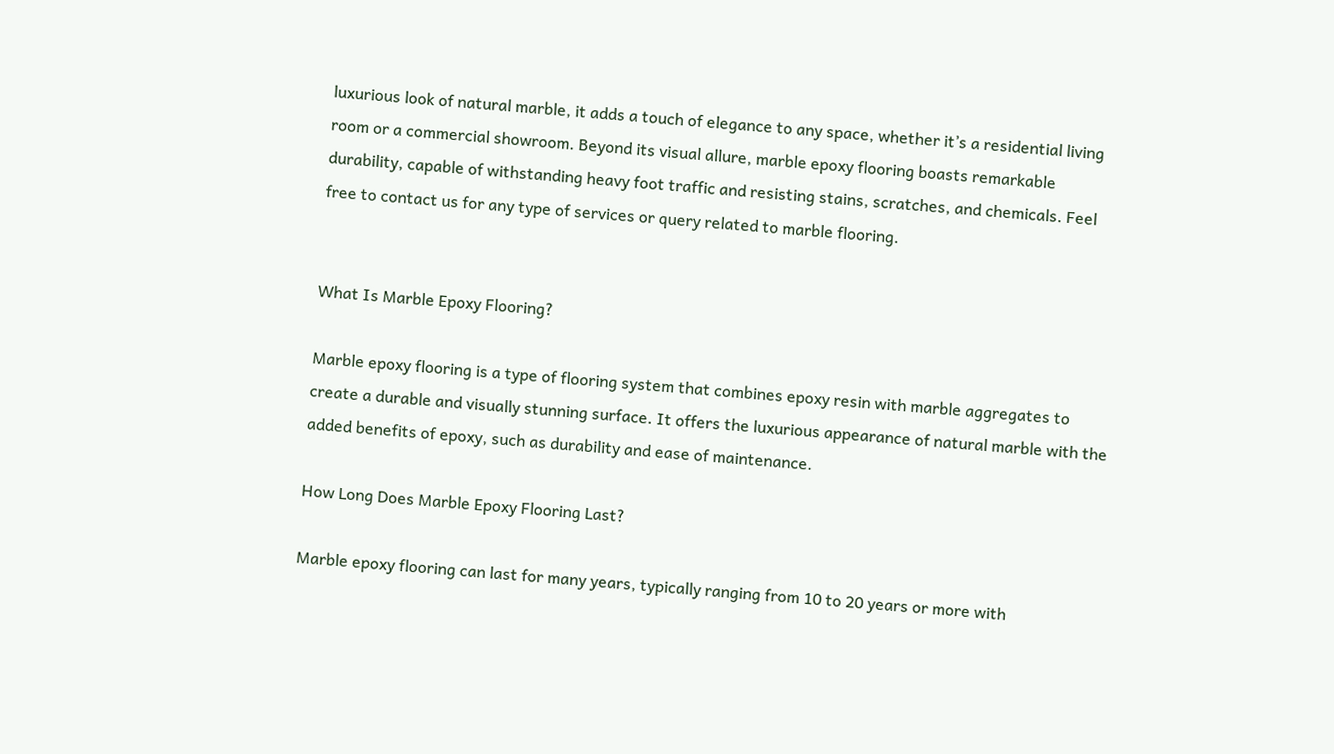luxurious look of natural marble, it adds a touch of elegance to any space, whether it’s a residential living room or a commercial showroom. Beyond its visual allure, marble epoxy flooring boasts remarkable durability, capable of withstanding heavy foot traffic and resisting stains, scratches, and chemicals. Feel free to contact us for any type of services or query related to marble flooring.


What Is Marble Epoxy Flooring?

Marble epoxy flooring is a type of flooring system that combines epoxy resin with marble aggregates to create a durable and visually stunning surface. It offers the luxurious appearance of natural marble with the added benefits of epoxy, such as durability and ease of maintenance.

How Long Does Marble Epoxy Flooring Last?

Marble epoxy flooring can last for many years, typically ranging from 10 to 20 years or more with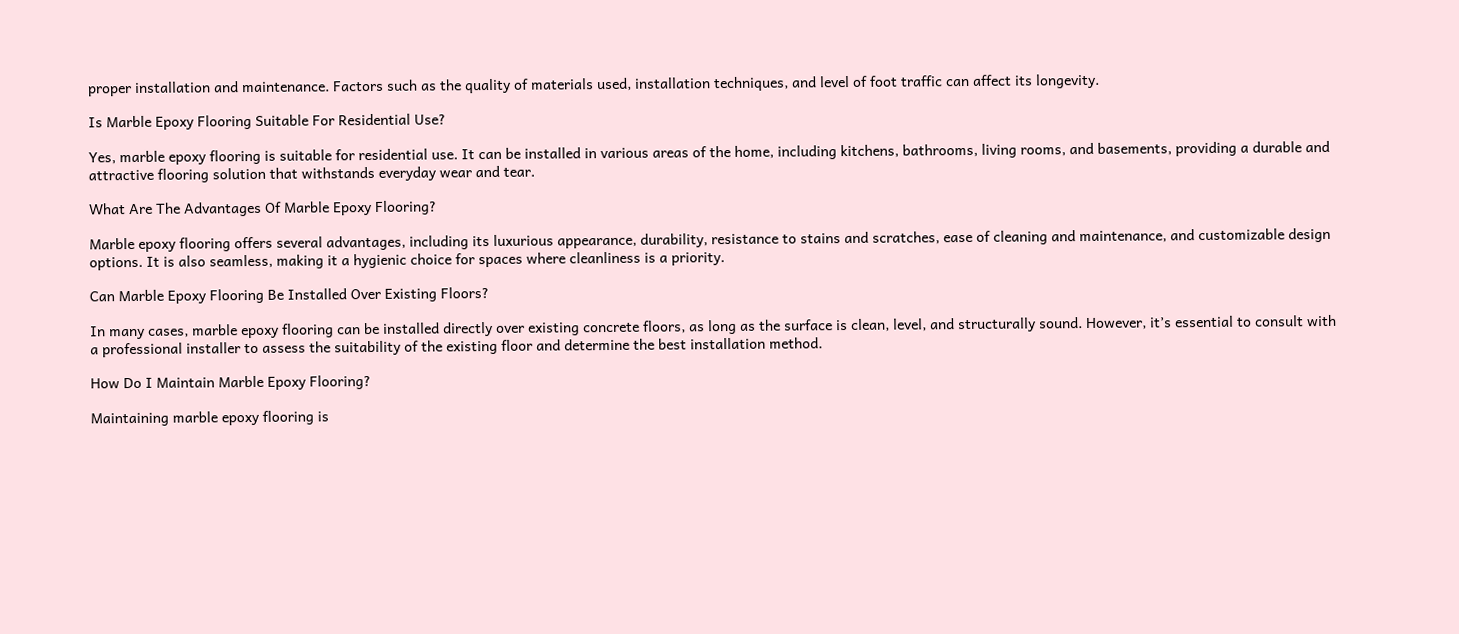proper installation and maintenance. Factors such as the quality of materials used, installation techniques, and level of foot traffic can affect its longevity.

Is Marble Epoxy Flooring Suitable For Residential Use?

Yes, marble epoxy flooring is suitable for residential use. It can be installed in various areas of the home, including kitchens, bathrooms, living rooms, and basements, providing a durable and attractive flooring solution that withstands everyday wear and tear.

What Are The Advantages Of Marble Epoxy Flooring?

Marble epoxy flooring offers several advantages, including its luxurious appearance, durability, resistance to stains and scratches, ease of cleaning and maintenance, and customizable design options. It is also seamless, making it a hygienic choice for spaces where cleanliness is a priority.

Can Marble Epoxy Flooring Be Installed Over Existing Floors?

In many cases, marble epoxy flooring can be installed directly over existing concrete floors, as long as the surface is clean, level, and structurally sound. However, it’s essential to consult with a professional installer to assess the suitability of the existing floor and determine the best installation method.

How Do I Maintain Marble Epoxy Flooring?

Maintaining marble epoxy flooring is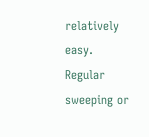relatively easy. Regular sweeping or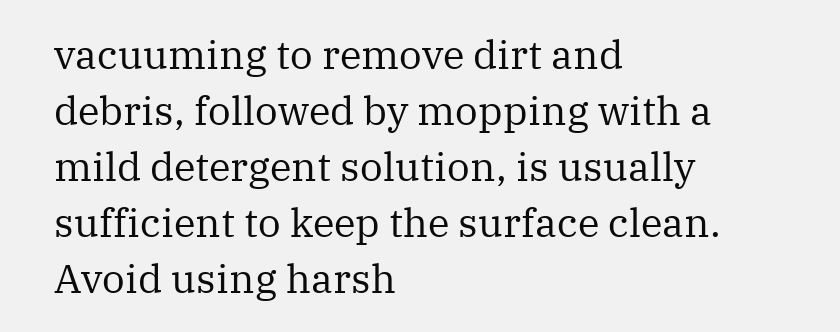vacuuming to remove dirt and debris, followed by mopping with a mild detergent solution, is usually sufficient to keep the surface clean. Avoid using harsh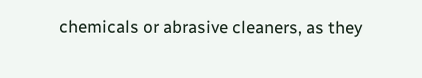chemicals or abrasive cleaners, as they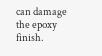can damage the epoxy finish.